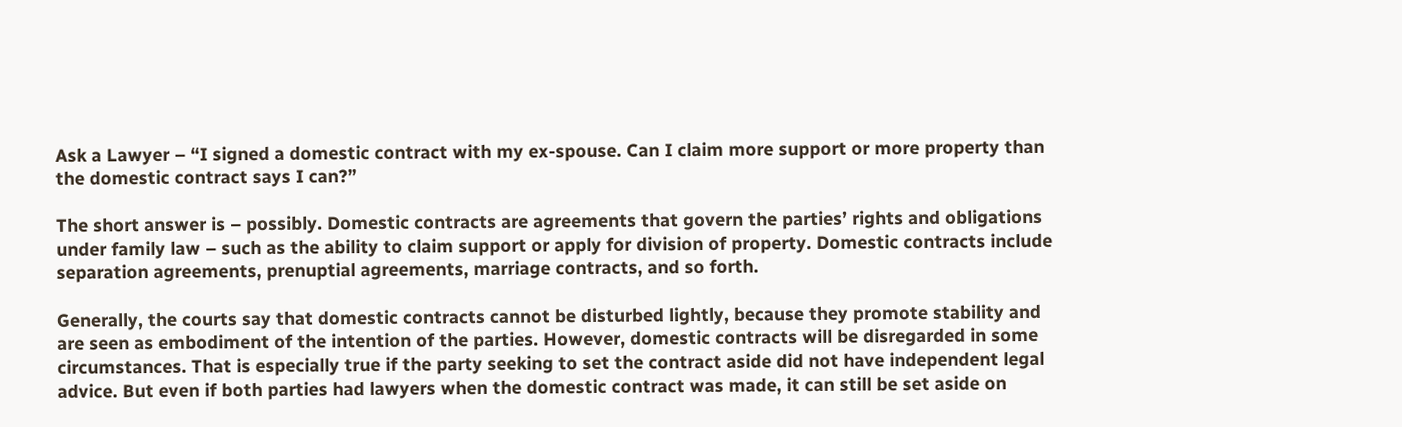Ask a Lawyer – “I signed a domestic contract with my ex-spouse. Can I claim more support or more property than the domestic contract says I can?”

The short answer is – possibly. Domestic contracts are agreements that govern the parties’ rights and obligations under family law – such as the ability to claim support or apply for division of property. Domestic contracts include separation agreements, prenuptial agreements, marriage contracts, and so forth.

Generally, the courts say that domestic contracts cannot be disturbed lightly, because they promote stability and are seen as embodiment of the intention of the parties. However, domestic contracts will be disregarded in some circumstances. That is especially true if the party seeking to set the contract aside did not have independent legal advice. But even if both parties had lawyers when the domestic contract was made, it can still be set aside on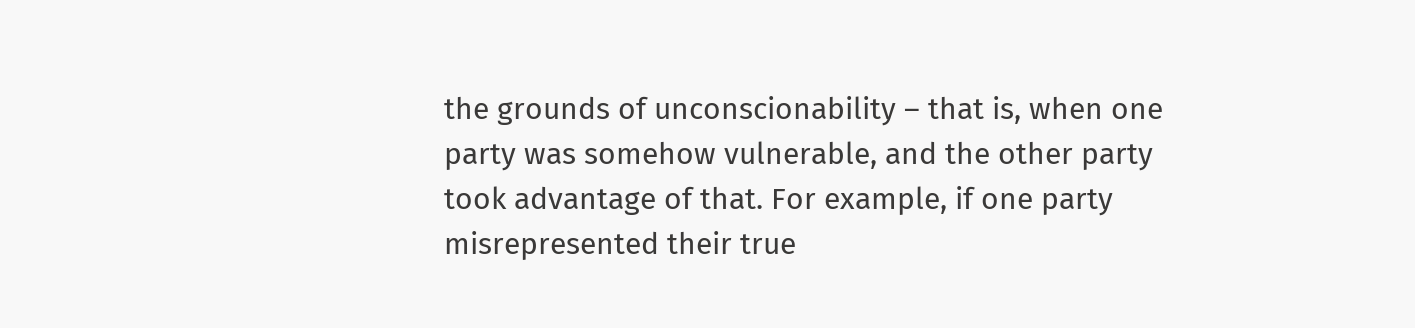the grounds of unconscionability – that is, when one party was somehow vulnerable, and the other party took advantage of that. For example, if one party misrepresented their true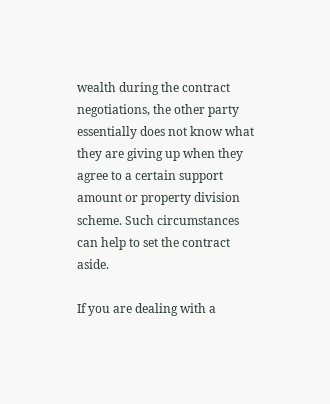wealth during the contract negotiations, the other party essentially does not know what they are giving up when they agree to a certain support amount or property division scheme. Such circumstances can help to set the contract aside.

If you are dealing with a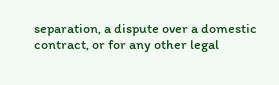separation, a dispute over a domestic contract, or for any other legal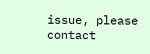issue, please contact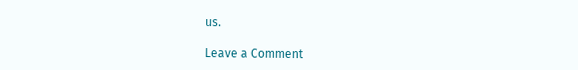us.

Leave a Comment